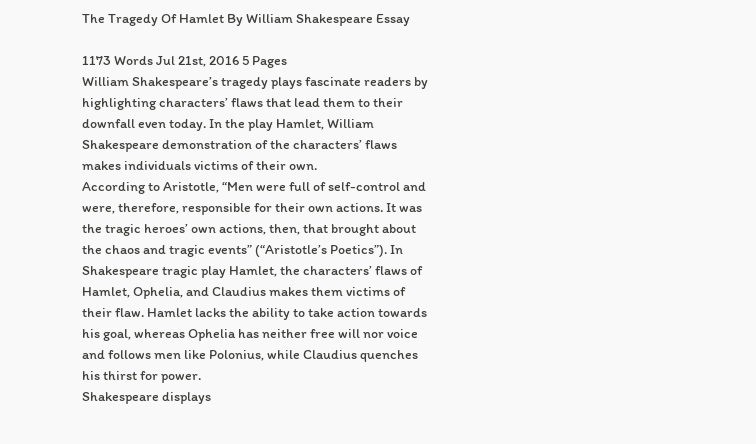The Tragedy Of Hamlet By William Shakespeare Essay

1173 Words Jul 21st, 2016 5 Pages
William Shakespeare’s tragedy plays fascinate readers by highlighting characters’ flaws that lead them to their downfall even today. In the play Hamlet, William Shakespeare demonstration of the characters’ flaws makes individuals victims of their own.
According to Aristotle, “Men were full of self-control and were, therefore, responsible for their own actions. It was the tragic heroes’ own actions, then, that brought about the chaos and tragic events” (“Aristotle’s Poetics”). In Shakespeare tragic play Hamlet, the characters’ flaws of Hamlet, Ophelia, and Claudius makes them victims of their flaw. Hamlet lacks the ability to take action towards his goal, whereas Ophelia has neither free will nor voice and follows men like Polonius, while Claudius quenches his thirst for power.
Shakespeare displays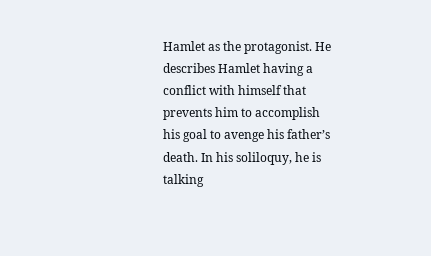Hamlet as the protagonist. He describes Hamlet having a conflict with himself that prevents him to accomplish his goal to avenge his father’s death. In his soliloquy, he is talking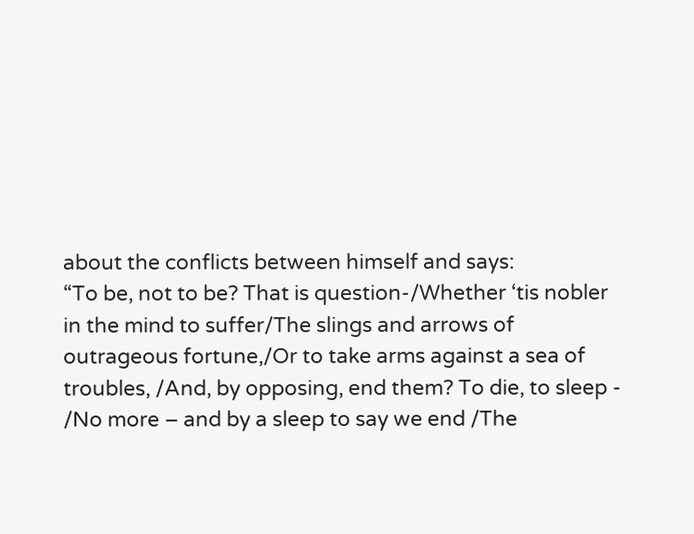about the conflicts between himself and says:
“To be, not to be? That is question-/Whether ‘tis nobler in the mind to suffer/The slings and arrows of outrageous fortune,/Or to take arms against a sea of troubles, /And, by opposing, end them? To die, to sleep - /No more – and by a sleep to say we end /The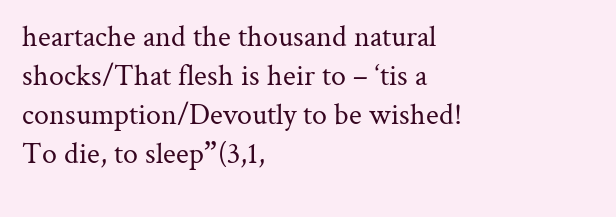heartache and the thousand natural shocks/That flesh is heir to – ‘tis a consumption/Devoutly to be wished! To die, to sleep”(3,1,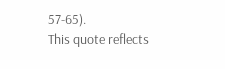57-65).
This quote reflects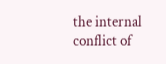the internal conflict of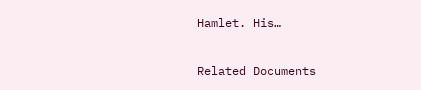Hamlet. His…

Related Documents